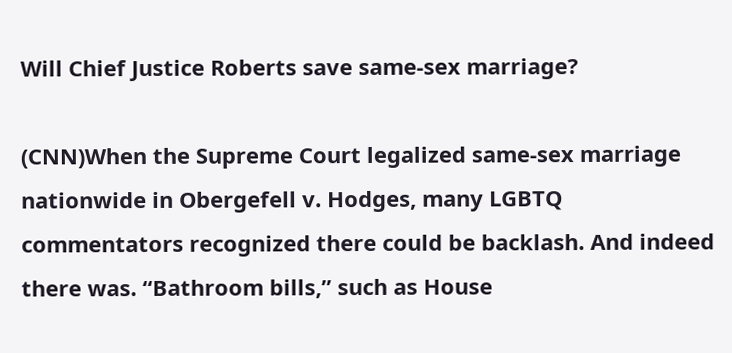Will Chief Justice Roberts save same-sex marriage?

(CNN)When the Supreme Court legalized same-sex marriage nationwide in Obergefell v. Hodges, many LGBTQ commentators recognized there could be backlash. And indeed there was. “Bathroom bills,” such as House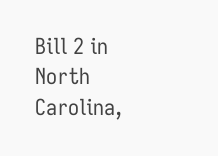Bill 2 in North Carolina,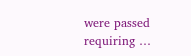were passed requiring …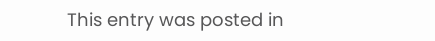This entry was posted in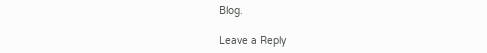Blog.

Leave a Reply